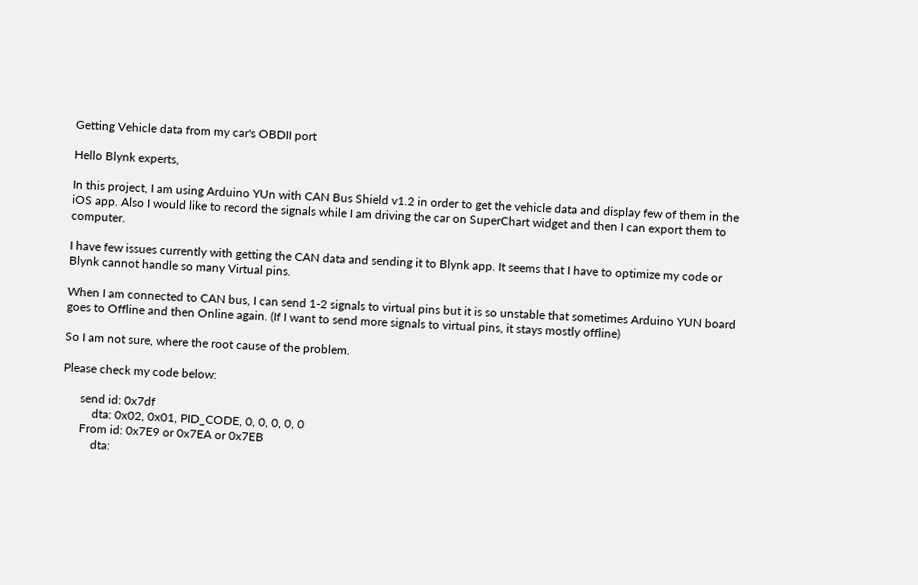Getting Vehicle data from my car's OBDII port

Hello Blynk experts,

In this project, I am using Arduino YUn with CAN Bus Shield v1.2 in order to get the vehicle data and display few of them in the iOS app. Also I would like to record the signals while I am driving the car on SuperChart widget and then I can export them to computer.

I have few issues currently with getting the CAN data and sending it to Blynk app. It seems that I have to optimize my code or Blynk cannot handle so many Virtual pins.

When I am connected to CAN bus, I can send 1-2 signals to virtual pins but it is so unstable that sometimes Arduino YUN board goes to Offline and then Online again. (If I want to send more signals to virtual pins, it stays mostly offline)

So I am not sure, where the root cause of the problem.

Please check my code below:

      send id: 0x7df
          dta: 0x02, 0x01, PID_CODE, 0, 0, 0, 0, 0
      From id: 0x7E9 or 0x7EA or 0x7EB
          dta: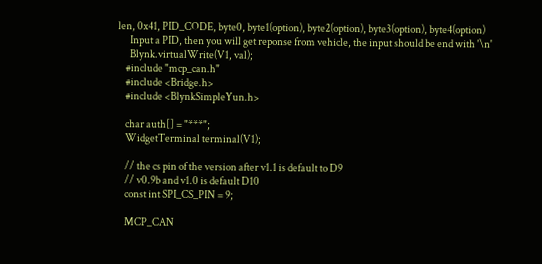len, 0x41, PID_CODE, byte0, byte1(option), byte2(option), byte3(option), byte4(option)
      Input a PID, then you will get reponse from vehicle, the input should be end with '\n'
      Blynk.virtualWrite(V1, val);
    #include "mcp_can.h"
    #include <Bridge.h>
    #include <BlynkSimpleYun.h>

    char auth[] = "***";
    WidgetTerminal terminal(V1);

    // the cs pin of the version after v1.1 is default to D9
    // v0.9b and v1.0 is default D10
    const int SPI_CS_PIN = 9;

    MCP_CAN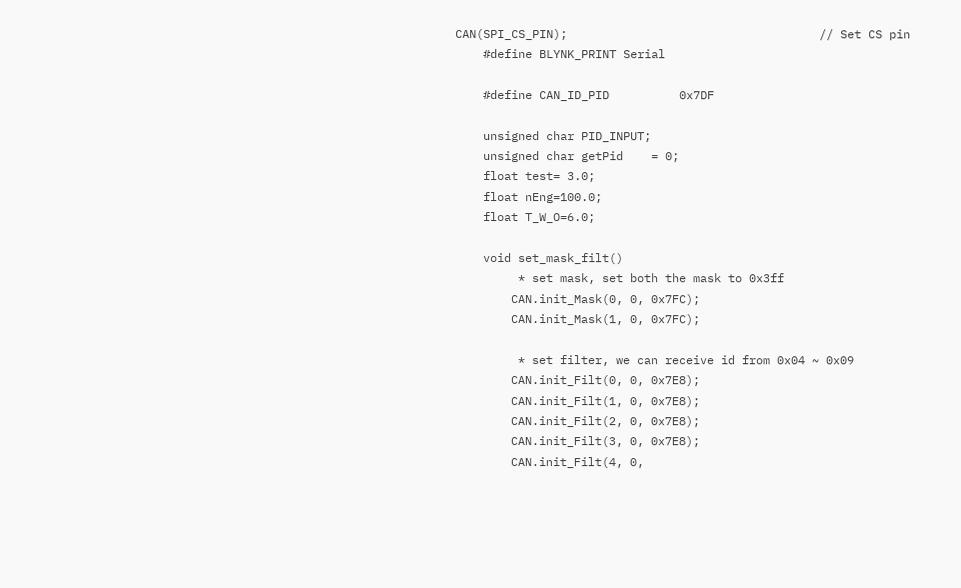CAN(SPI_CS_PIN);                                    // Set CS pin
    #define BLYNK_PRINT Serial

    #define CAN_ID_PID          0x7DF

    unsigned char PID_INPUT;
    unsigned char getPid    = 0;
    float test= 3.0;
    float nEng=100.0;
    float T_W_O=6.0;

    void set_mask_filt()
         * set mask, set both the mask to 0x3ff
        CAN.init_Mask(0, 0, 0x7FC);
        CAN.init_Mask(1, 0, 0x7FC);

         * set filter, we can receive id from 0x04 ~ 0x09
        CAN.init_Filt(0, 0, 0x7E8);
        CAN.init_Filt(1, 0, 0x7E8);
        CAN.init_Filt(2, 0, 0x7E8);
        CAN.init_Filt(3, 0, 0x7E8);
        CAN.init_Filt(4, 0,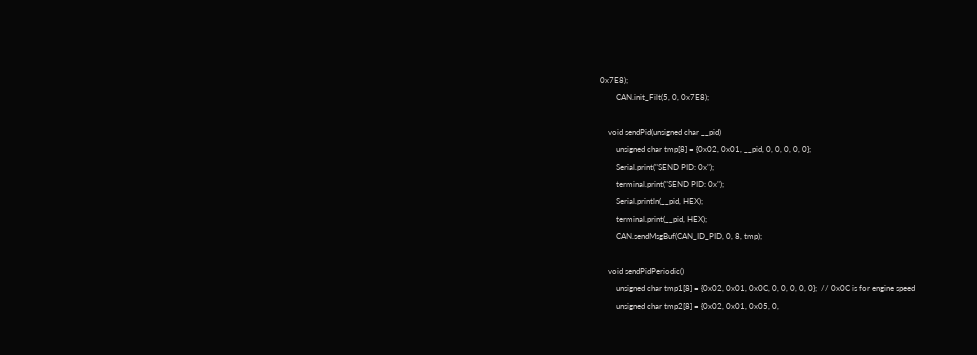0x7E8);
        CAN.init_Filt(5, 0, 0x7E8);

    void sendPid(unsigned char __pid)
        unsigned char tmp[8] = {0x02, 0x01, __pid, 0, 0, 0, 0, 0};
        Serial.print("SEND PID: 0x");
        terminal.print("SEND PID: 0x");
        Serial.println(__pid, HEX);
        terminal.print(__pid, HEX);
        CAN.sendMsgBuf(CAN_ID_PID, 0, 8, tmp);

    void sendPidPeriodic()
        unsigned char tmp1[8] = {0x02, 0x01, 0x0C, 0, 0, 0, 0, 0};  // 0x0C is for engine speed
        unsigned char tmp2[8] = {0x02, 0x01, 0x05, 0,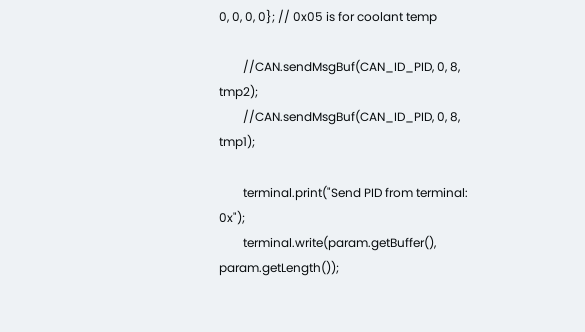0, 0, 0, 0}; // 0x05 is for coolant temp

        //CAN.sendMsgBuf(CAN_ID_PID, 0, 8, tmp2);
        //CAN.sendMsgBuf(CAN_ID_PID, 0, 8, tmp1);

        terminal.print("Send PID from terminal: 0x");
        terminal.write(param.getBuffer(), param.getLength());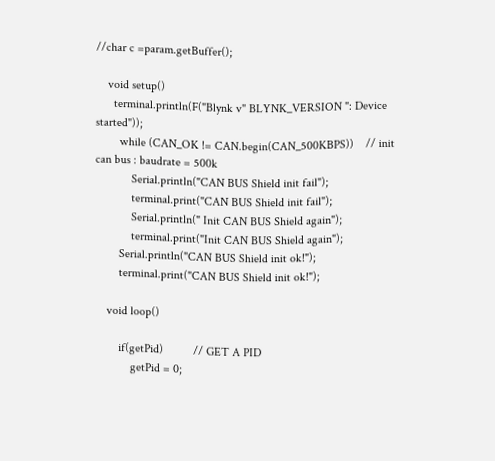//char c =param.getBuffer();

    void setup()
      terminal.println(F("Blynk v" BLYNK_VERSION ": Device started"));
        while (CAN_OK != CAN.begin(CAN_500KBPS))    // init can bus : baudrate = 500k
            Serial.println("CAN BUS Shield init fail");
            terminal.print("CAN BUS Shield init fail");
            Serial.println(" Init CAN BUS Shield again");
            terminal.print("Init CAN BUS Shield again");
        Serial.println("CAN BUS Shield init ok!");
        terminal.print("CAN BUS Shield init ok!");

    void loop()

        if(getPid)          // GET A PID
            getPid = 0;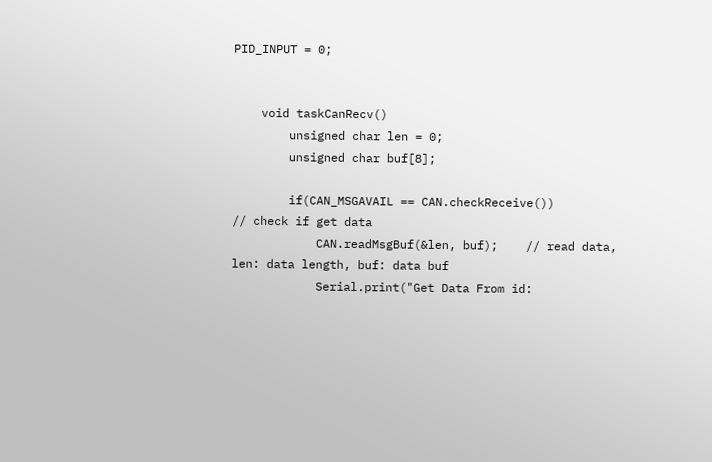PID_INPUT = 0;


    void taskCanRecv()
        unsigned char len = 0;
        unsigned char buf[8];

        if(CAN_MSGAVAIL == CAN.checkReceive())                   // check if get data
            CAN.readMsgBuf(&len, buf);    // read data,  len: data length, buf: data buf
            Serial.print("Get Data From id: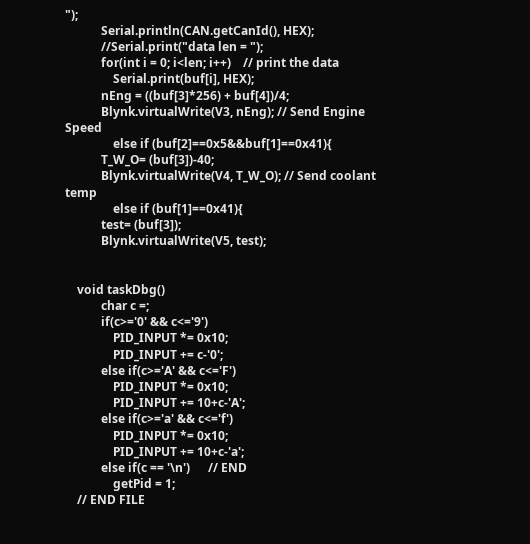");
            Serial.println(CAN.getCanId(), HEX);
            //Serial.print("data len = ");
            for(int i = 0; i<len; i++)    // print the data
                Serial.print(buf[i], HEX);
            nEng = ((buf[3]*256) + buf[4])/4;
            Blynk.virtualWrite(V3, nEng); // Send Engine Speed
                else if (buf[2]==0x5&&buf[1]==0x41){
            T_W_O= (buf[3])-40;
            Blynk.virtualWrite(V4, T_W_O); // Send coolant temp
                else if (buf[1]==0x41){
            test= (buf[3]);
            Blynk.virtualWrite(V5, test);


    void taskDbg()
            char c =;
            if(c>='0' && c<='9')
                PID_INPUT *= 0x10;
                PID_INPUT += c-'0';
            else if(c>='A' && c<='F')
                PID_INPUT *= 0x10;
                PID_INPUT += 10+c-'A';
            else if(c>='a' && c<='f')
                PID_INPUT *= 0x10;
                PID_INPUT += 10+c-'a';
            else if(c == '\n')      // END
                getPid = 1;
    // END FILE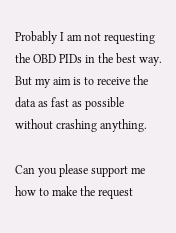Probably I am not requesting the OBD PIDs in the best way. But my aim is to receive the data as fast as possible without crashing anything.

Can you please support me how to make the request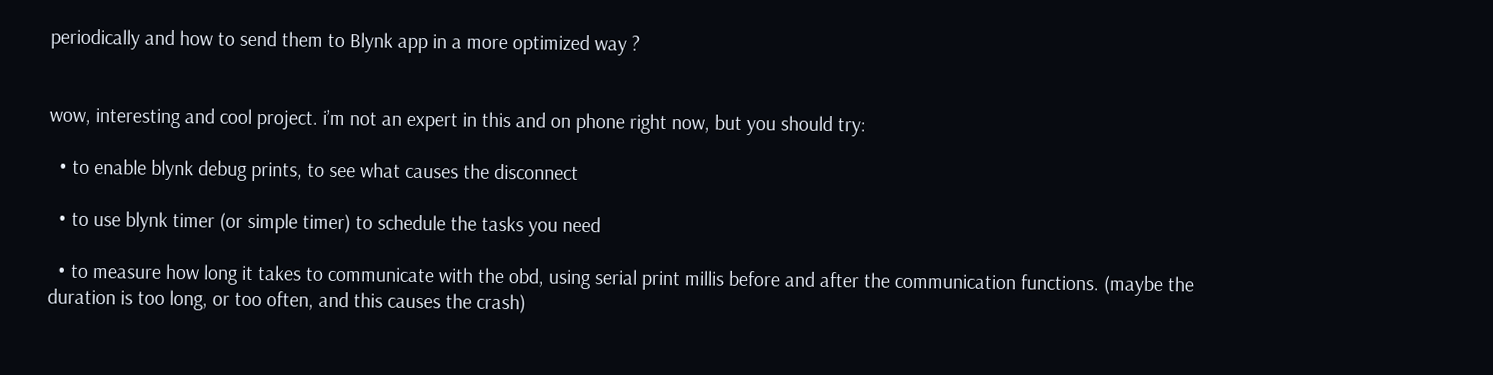periodically and how to send them to Blynk app in a more optimized way ?


wow, interesting and cool project. i’m not an expert in this and on phone right now, but you should try:

  • to enable blynk debug prints, to see what causes the disconnect

  • to use blynk timer (or simple timer) to schedule the tasks you need

  • to measure how long it takes to communicate with the obd, using serial print millis before and after the communication functions. (maybe the duration is too long, or too often, and this causes the crash)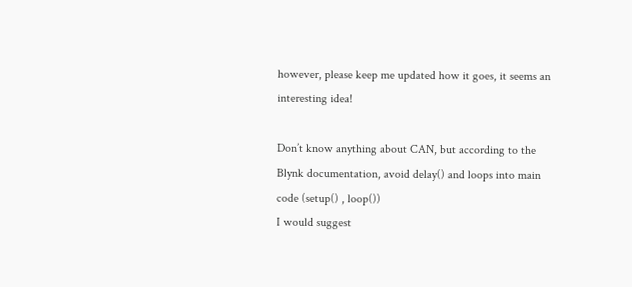however, please keep me updated how it goes, it seems an interesting idea!

Don’t know anything about CAN, but according to the Blynk documentation, avoid delay() and loops into main code (setup() , loop())
I would suggest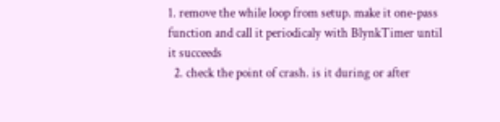1. remove the while loop from setup. make it one-pass function and call it periodicaly with BlynkTimer until it succeeds
  2. check the point of crash. is it during or after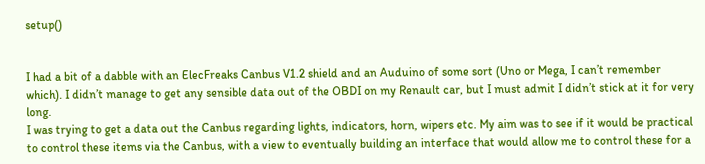setup()


I had a bit of a dabble with an ElecFreaks Canbus V1.2 shield and an Auduino of some sort (Uno or Mega, I can’t remember which). I didn’t manage to get any sensible data out of the OBDI on my Renault car, but I must admit I didn’t stick at it for very long.
I was trying to get a data out the Canbus regarding lights, indicators, horn, wipers etc. My aim was to see if it would be practical to control these items via the Canbus, with a view to eventually building an interface that would allow me to control these for a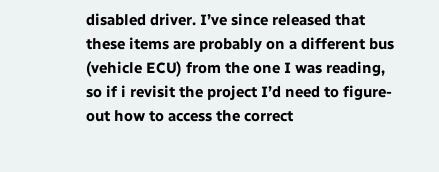disabled driver. I’ve since released that these items are probably on a different bus (vehicle ECU) from the one I was reading, so if i revisit the project I’d need to figure-out how to access the correct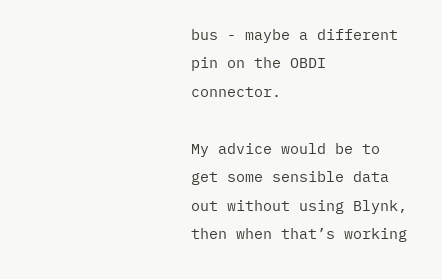bus - maybe a different pin on the OBDI connector.

My advice would be to get some sensible data out without using Blynk, then when that’s working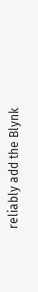reliably add the Blynk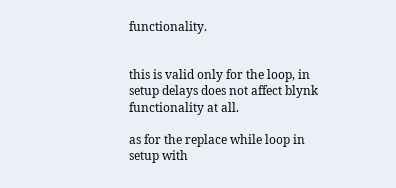functionality.


this is valid only for the loop, in setup delays does not affect blynk functionality at all.

as for the replace while loop in setup with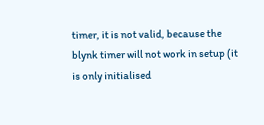timer, it is not valid, because the blynk timer will not work in setup (it is only initialised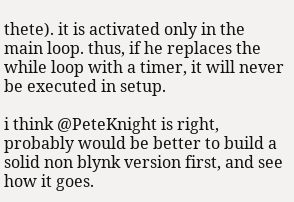thete). it is activated only in the main loop. thus, if he replaces the while loop with a timer, it will never be executed in setup.

i think @PeteKnight is right, probably would be better to build a solid non blynk version first, and see how it goes.